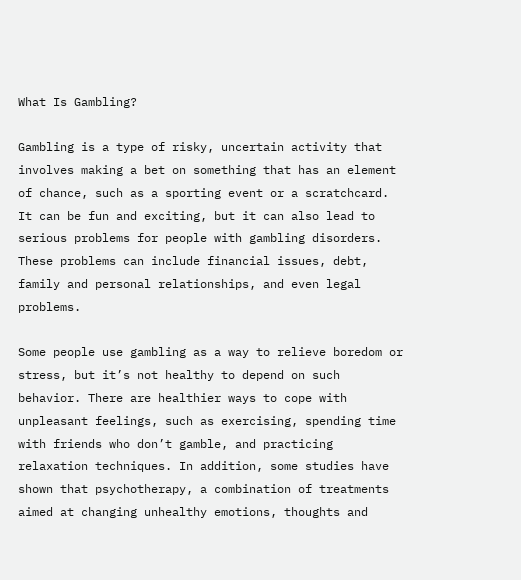What Is Gambling?

Gambling is a type of risky, uncertain activity that involves making a bet on something that has an element of chance, such as a sporting event or a scratchcard. It can be fun and exciting, but it can also lead to serious problems for people with gambling disorders. These problems can include financial issues, debt, family and personal relationships, and even legal problems.

Some people use gambling as a way to relieve boredom or stress, but it’s not healthy to depend on such behavior. There are healthier ways to cope with unpleasant feelings, such as exercising, spending time with friends who don’t gamble, and practicing relaxation techniques. In addition, some studies have shown that psychotherapy, a combination of treatments aimed at changing unhealthy emotions, thoughts and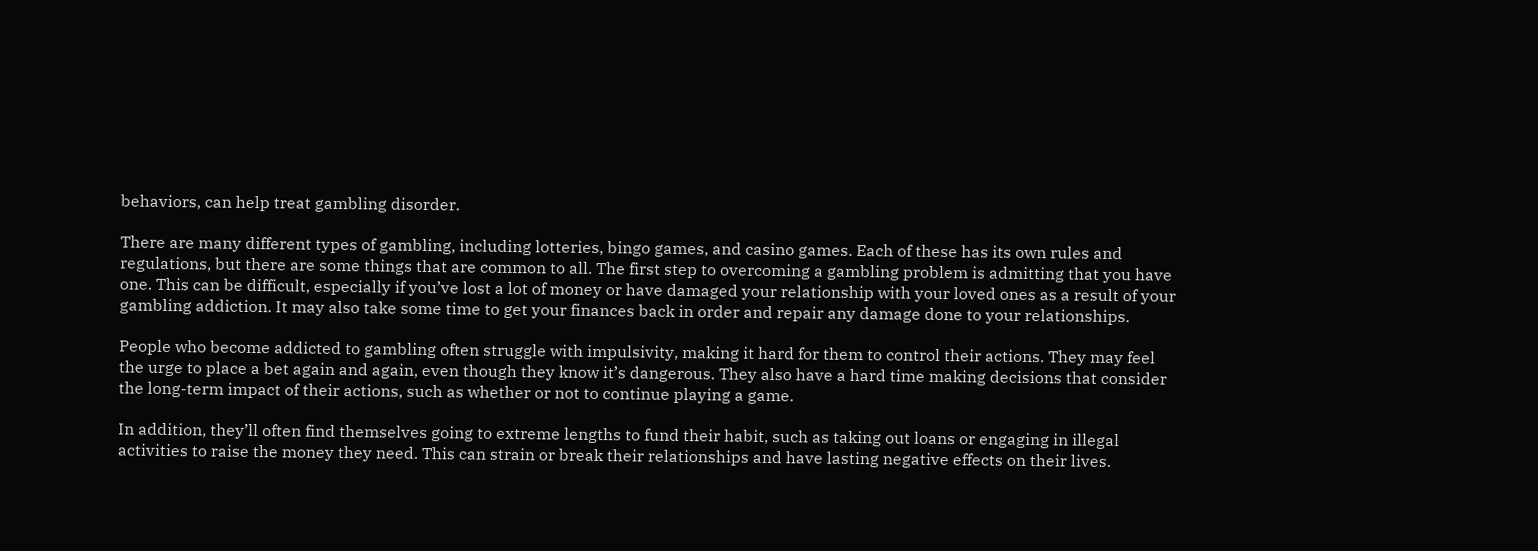behaviors, can help treat gambling disorder.

There are many different types of gambling, including lotteries, bingo games, and casino games. Each of these has its own rules and regulations, but there are some things that are common to all. The first step to overcoming a gambling problem is admitting that you have one. This can be difficult, especially if you’ve lost a lot of money or have damaged your relationship with your loved ones as a result of your gambling addiction. It may also take some time to get your finances back in order and repair any damage done to your relationships.

People who become addicted to gambling often struggle with impulsivity, making it hard for them to control their actions. They may feel the urge to place a bet again and again, even though they know it’s dangerous. They also have a hard time making decisions that consider the long-term impact of their actions, such as whether or not to continue playing a game.

In addition, they’ll often find themselves going to extreme lengths to fund their habit, such as taking out loans or engaging in illegal activities to raise the money they need. This can strain or break their relationships and have lasting negative effects on their lives.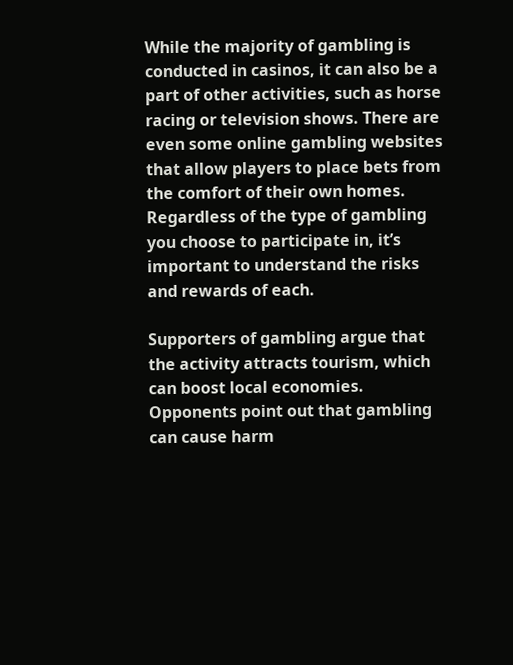While the majority of gambling is conducted in casinos, it can also be a part of other activities, such as horse racing or television shows. There are even some online gambling websites that allow players to place bets from the comfort of their own homes. Regardless of the type of gambling you choose to participate in, it’s important to understand the risks and rewards of each.

Supporters of gambling argue that the activity attracts tourism, which can boost local economies. Opponents point out that gambling can cause harm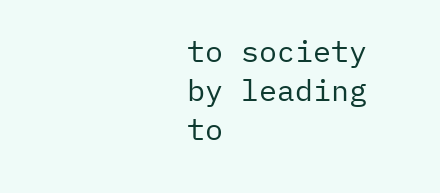to society by leading to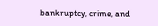bankruptcy, crime, and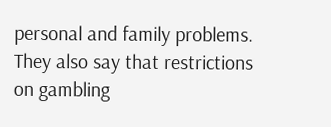personal and family problems. They also say that restrictions on gambling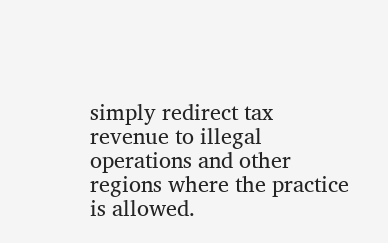simply redirect tax revenue to illegal operations and other regions where the practice is allowed.